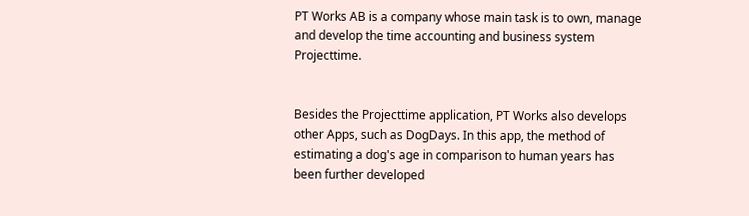PT Works AB is a company whose main task is to own, manage and develop the time accounting and business system Projecttime.


Besides the Projecttime application, PT Works also develops other Apps, such as DogDays. In this app, the method of estimating a dog's age in comparison to human years has been further developed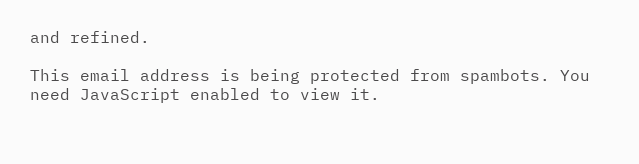and refined.

This email address is being protected from spambots. You need JavaScript enabled to view it.